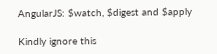AngularJS: $watch, $digest and $apply

Kindly ignore this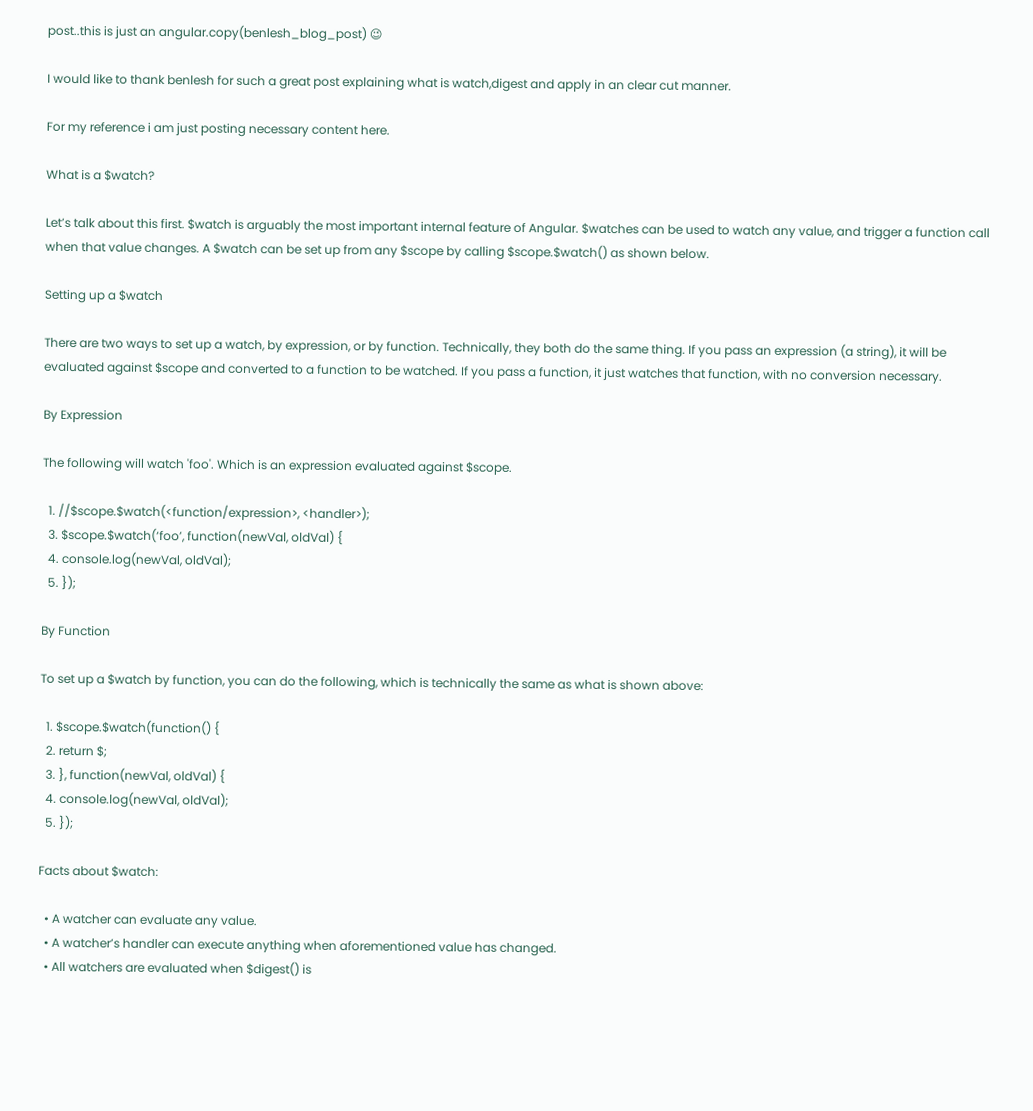post..this is just an angular.copy(benlesh_blog_post) 😉

I would like to thank benlesh for such a great post explaining what is watch,digest and apply in an clear cut manner.

For my reference i am just posting necessary content here.

What is a $watch?

Let’s talk about this first. $watch is arguably the most important internal feature of Angular. $watches can be used to watch any value, and trigger a function call when that value changes. A $watch can be set up from any $scope by calling $scope.$watch() as shown below.

Setting up a $watch

There are two ways to set up a watch, by expression, or by function. Technically, they both do the same thing. If you pass an expression (a string), it will be evaluated against $scope and converted to a function to be watched. If you pass a function, it just watches that function, with no conversion necessary.

By Expression

The following will watch 'foo'. Which is an expression evaluated against $scope.

  1. //$scope.$watch(<function/expression>, <handler>);
  3. $scope.$watch(‘foo’, function(newVal, oldVal) {
  4. console.log(newVal, oldVal);
  5. });

By Function

To set up a $watch by function, you can do the following, which is technically the same as what is shown above:

  1. $scope.$watch(function() {
  2. return $;
  3. }, function(newVal, oldVal) {
  4. console.log(newVal, oldVal);
  5. });

Facts about $watch:

  • A watcher can evaluate any value.
  • A watcher’s handler can execute anything when aforementioned value has changed.
  • All watchers are evaluated when $digest() is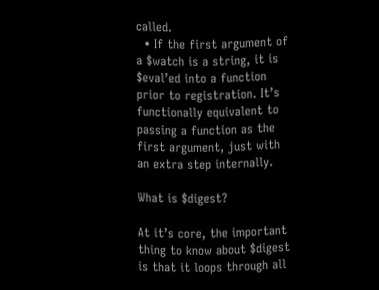called.
  • If the first argument of a $watch is a string, it is $eval’ed into a function prior to registration. It’s functionally equivalent to passing a function as the first argument, just with an extra step internally.

What is $digest?

At it’s core, the important thing to know about $digest is that it loops through all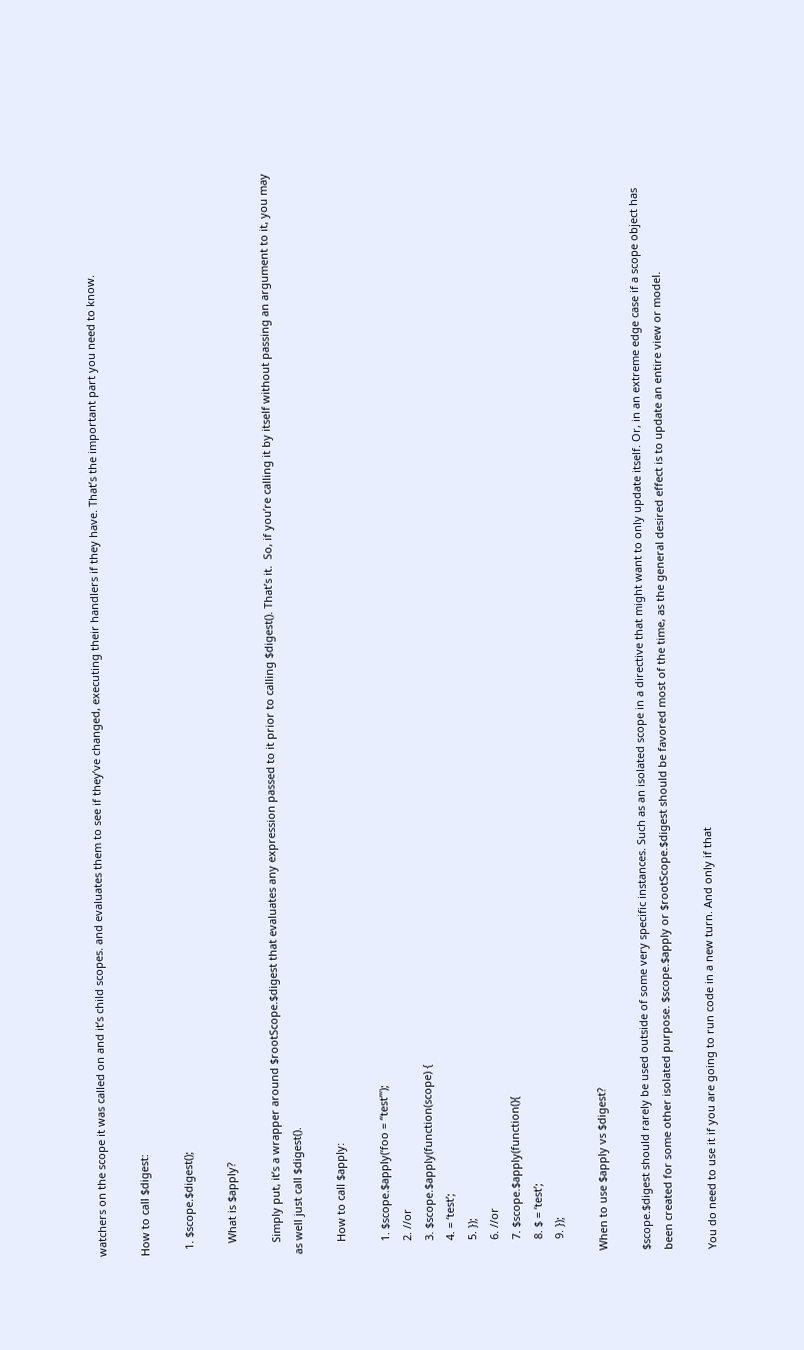watchers on the scope it was called on and it’s child scopes. and evaluates them to see if they’ve changed, executing their handlers if they have. That’s the important part you need to know.

How to call $digest:

  1. $scope.$digest();

    What is $apply?

    Simply put, it’s a wrapper around $rootScope.$digest that evaluates any expression passed to it prior to calling $digest(). That’s it.  So, if you’re calling it by itself without passing an argument to it, you may as well just call $digest().

    How to call $apply:

    1. $scope.$apply(‘foo = “test”‘);
    2. //or
    3. $scope.$apply(function(scope) {
    4. = ‘test’;
    5. });
    6. //or
    7. $scope.$apply(function(){
    8. $ = ‘test’;
    9. });

When to use $apply vs $digest?

$scope.$digest should rarely be used outside of some very specific instances. Such as an isolated scope in a directive that might want to only update itself. Or, in an extreme edge case if a scope object has been created for some other isolated purpose. $scope.$apply or $rootScope.$digest should be favored most of the time, as the general desired effect is to update an entire view or model.

You do need to use it if you are going to run code in a new turn. And only if that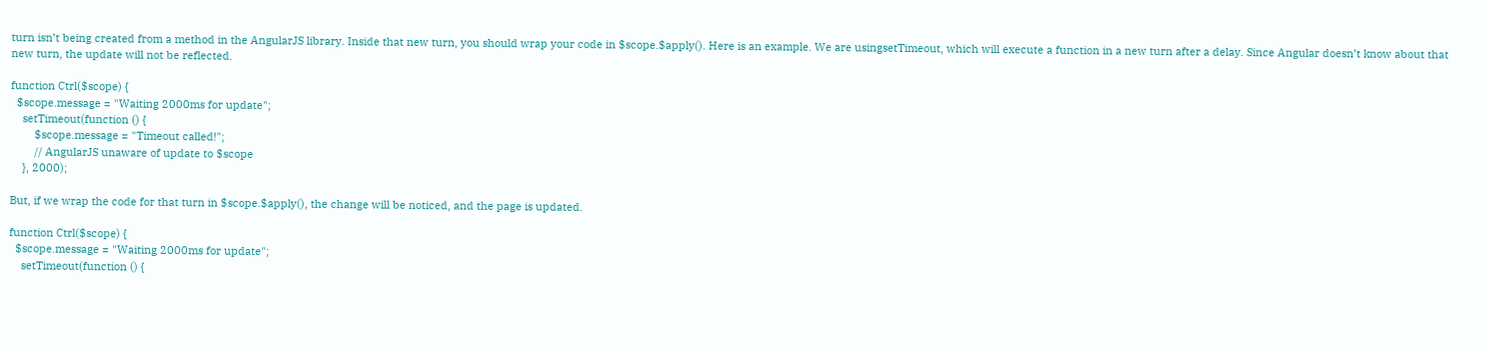turn isn’t being created from a method in the AngularJS library. Inside that new turn, you should wrap your code in $scope.$apply(). Here is an example. We are usingsetTimeout, which will execute a function in a new turn after a delay. Since Angular doesn’t know about that new turn, the update will not be reflected.

function Ctrl($scope) {
  $scope.message = "Waiting 2000ms for update";
    setTimeout(function () {
        $scope.message = "Timeout called!";
        // AngularJS unaware of update to $scope
    }, 2000);

But, if we wrap the code for that turn in $scope.$apply(), the change will be noticed, and the page is updated.

function Ctrl($scope) {
  $scope.message = "Waiting 2000ms for update";
    setTimeout(function () {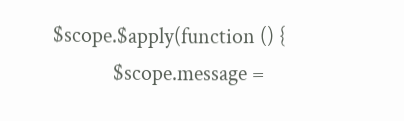$scope.$apply(function () {
            $scope.message =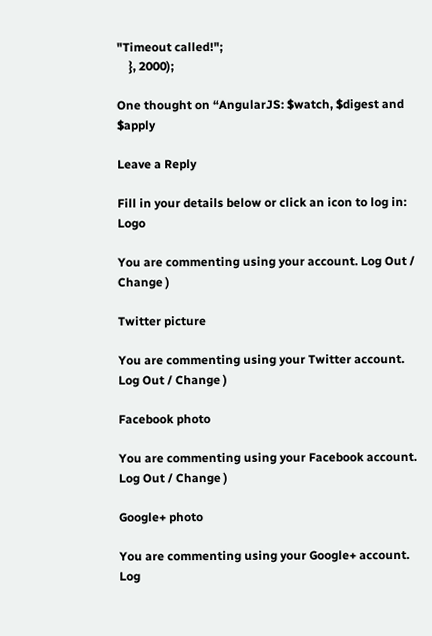"Timeout called!";
    }, 2000);

One thought on “AngularJS: $watch, $digest and $apply

Leave a Reply

Fill in your details below or click an icon to log in: Logo

You are commenting using your account. Log Out / Change )

Twitter picture

You are commenting using your Twitter account. Log Out / Change )

Facebook photo

You are commenting using your Facebook account. Log Out / Change )

Google+ photo

You are commenting using your Google+ account. Log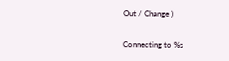Out / Change )

Connecting to %s